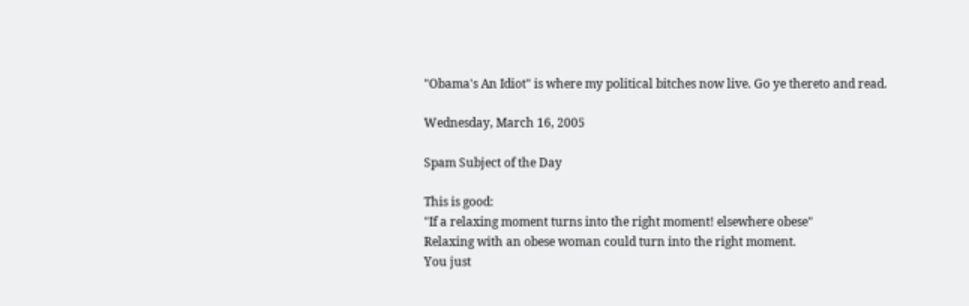"Obama's An Idiot" is where my political bitches now live. Go ye thereto and read.

Wednesday, March 16, 2005

Spam Subject of the Day

This is good:
"If a relaxing moment turns into the right moment! elsewhere obese"
Relaxing with an obese woman could turn into the right moment.
You just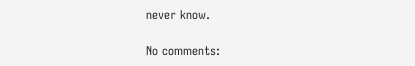never know.

No comments: